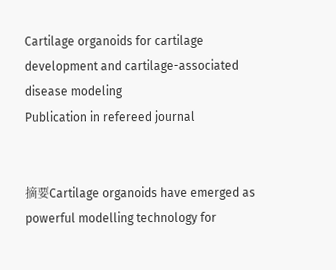Cartilage organoids for cartilage development and cartilage-associated disease modeling
Publication in refereed journal


摘要Cartilage organoids have emerged as powerful modelling technology for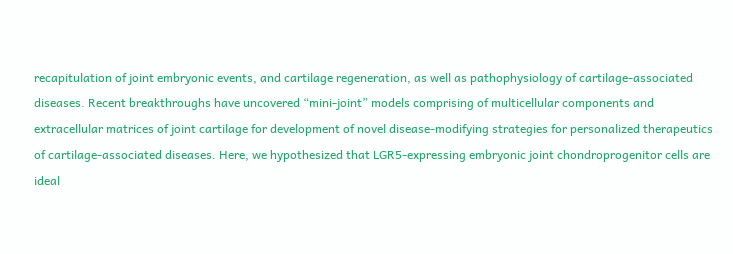recapitulation of joint embryonic events, and cartilage regeneration, as well as pathophysiology of cartilage-associated diseases. Recent breakthroughs have uncovered “mini-joint” models comprising of multicellular components and extracellular matrices of joint cartilage for development of novel disease-modifying strategies for personalized therapeutics of cartilage-associated diseases. Here, we hypothesized that LGR5-expressing embryonic joint chondroprogenitor cells are ideal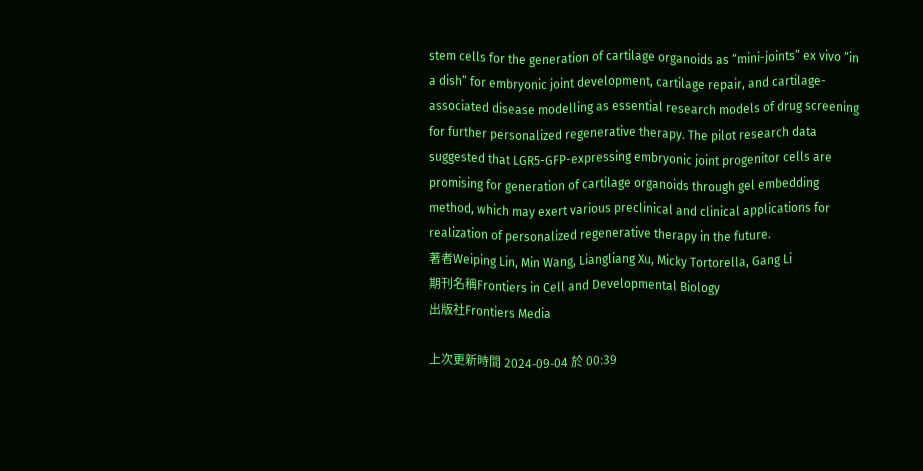stem cells for the generation of cartilage organoids as “mini-joints” ex vivo “in a dish” for embryonic joint development, cartilage repair, and cartilage-associated disease modelling as essential research models of drug screening for further personalized regenerative therapy. The pilot research data suggested that LGR5-GFP-expressing embryonic joint progenitor cells are promising for generation of cartilage organoids through gel embedding method, which may exert various preclinical and clinical applications for realization of personalized regenerative therapy in the future.
著者Weiping Lin, Min Wang, Liangliang Xu, Micky Tortorella, Gang Li
期刊名稱Frontiers in Cell and Developmental Biology
出版社Frontiers Media

上次更新時間 2024-09-04 於 00:39